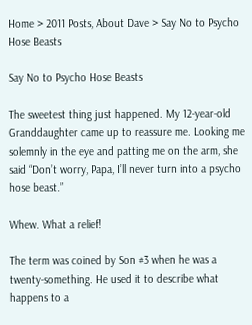Home > 2011 Posts, About Dave > Say No to Psycho Hose Beasts

Say No to Psycho Hose Beasts

The sweetest thing just happened. My 12-year-old Granddaughter came up to reassure me. Looking me solemnly in the eye and patting me on the arm, she said “Don’t worry, Papa, I’ll never turn into a psycho hose beast.”

Whew. What a relief!

The term was coined by Son #3 when he was a twenty-something. He used it to describe what happens to a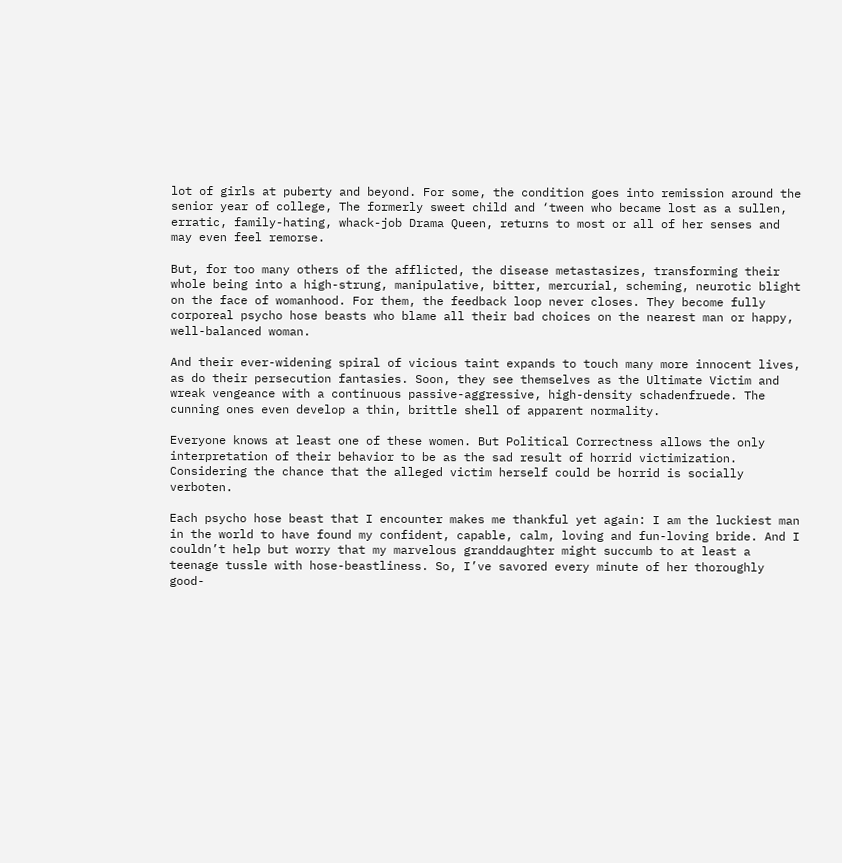lot of girls at puberty and beyond. For some, the condition goes into remission around the senior year of college, The formerly sweet child and ‘tween who became lost as a sullen, erratic, family-hating, whack-job Drama Queen, returns to most or all of her senses and may even feel remorse.

But, for too many others of the afflicted, the disease metastasizes, transforming their whole being into a high-strung, manipulative, bitter, mercurial, scheming, neurotic blight on the face of womanhood. For them, the feedback loop never closes. They become fully corporeal psycho hose beasts who blame all their bad choices on the nearest man or happy, well-balanced woman.

And their ever-widening spiral of vicious taint expands to touch many more innocent lives, as do their persecution fantasies. Soon, they see themselves as the Ultimate Victim and wreak vengeance with a continuous passive-aggressive, high-density schadenfruede. The cunning ones even develop a thin, brittle shell of apparent normality.

Everyone knows at least one of these women. But Political Correctness allows the only interpretation of their behavior to be as the sad result of horrid victimization. Considering the chance that the alleged victim herself could be horrid is socially verboten.

Each psycho hose beast that I encounter makes me thankful yet again: I am the luckiest man in the world to have found my confident, capable, calm, loving and fun-loving bride. And I couldn’t help but worry that my marvelous granddaughter might succumb to at least a teenage tussle with hose-beastliness. So, I’ve savored every minute of her thoroughly good-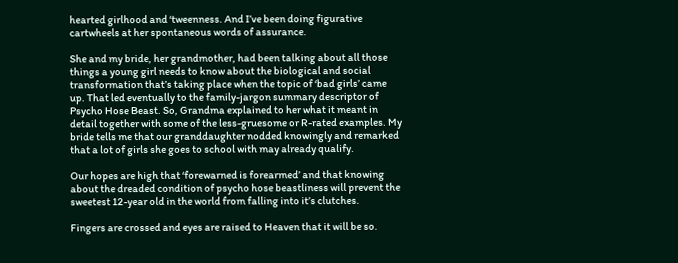hearted girlhood and ‘tweenness. And I’ve been doing figurative cartwheels at her spontaneous words of assurance.

She and my bride, her grandmother, had been talking about all those things a young girl needs to know about the biological and social transformation that’s taking place when the topic of ‘bad girls’ came up. That led eventually to the family-jargon summary descriptor of Psycho Hose Beast. So, Grandma explained to her what it meant in detail together with some of the less-gruesome or R-rated examples. My bride tells me that our granddaughter nodded knowingly and remarked that a lot of girls she goes to school with may already qualify.

Our hopes are high that ‘forewarned is forearmed’ and that knowing about the dreaded condition of psycho hose beastliness will prevent the sweetest 12-year old in the world from falling into it’s clutches.

Fingers are crossed and eyes are raised to Heaven that it will be so.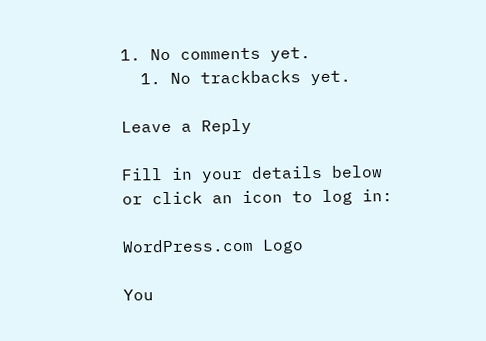1. No comments yet.
  1. No trackbacks yet.

Leave a Reply

Fill in your details below or click an icon to log in:

WordPress.com Logo

You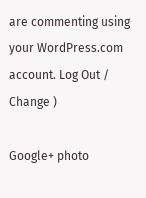are commenting using your WordPress.com account. Log Out /  Change )

Google+ photo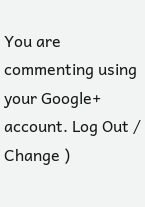You are commenting using your Google+ account. Log Out /  Change )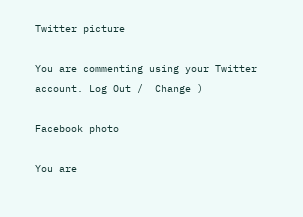Twitter picture

You are commenting using your Twitter account. Log Out /  Change )

Facebook photo

You are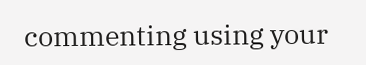commenting using your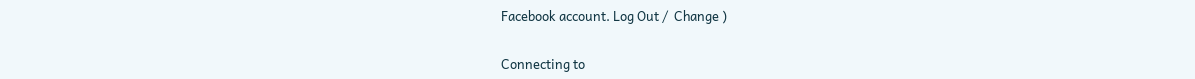Facebook account. Log Out /  Change )


Connecting to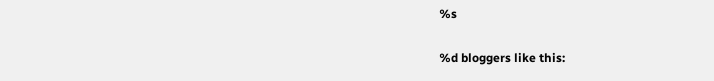%s

%d bloggers like this: